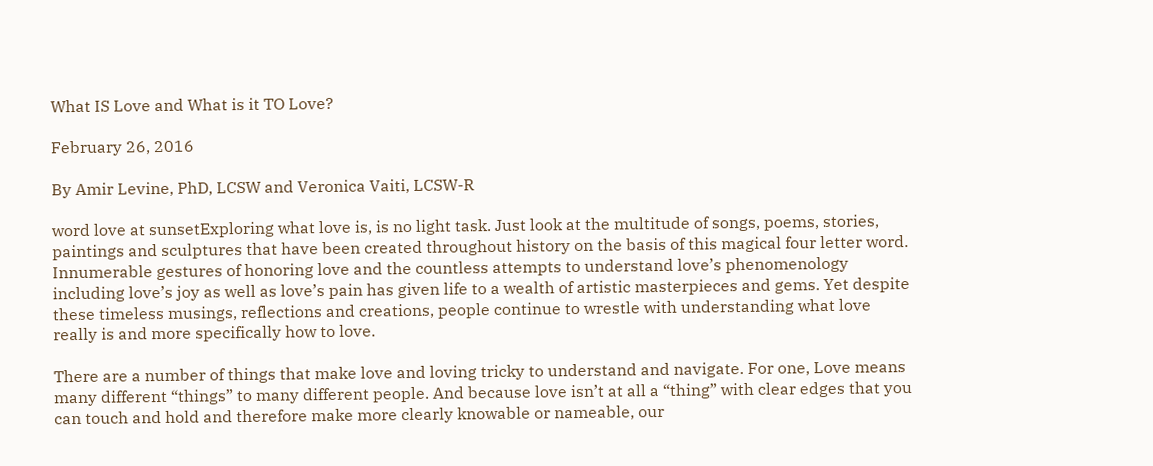What IS Love and What is it TO Love?

February 26, 2016

By Amir Levine, PhD, LCSW and Veronica Vaiti, LCSW-R

word love at sunsetExploring what love is, is no light task. Just look at the multitude of songs, poems, stories, paintings and sculptures that have been created throughout history on the basis of this magical four letter word. Innumerable gestures of honoring love and the countless attempts to understand love’s phenomenology including love’s joy as well as love’s pain has given life to a wealth of artistic masterpieces and gems. Yet despite these timeless musings, reflections and creations, people continue to wrestle with understanding what love really is and more specifically how to love.

There are a number of things that make love and loving tricky to understand and navigate. For one, Love means many different “things” to many different people. And because love isn’t at all a “thing” with clear edges that you can touch and hold and therefore make more clearly knowable or nameable, our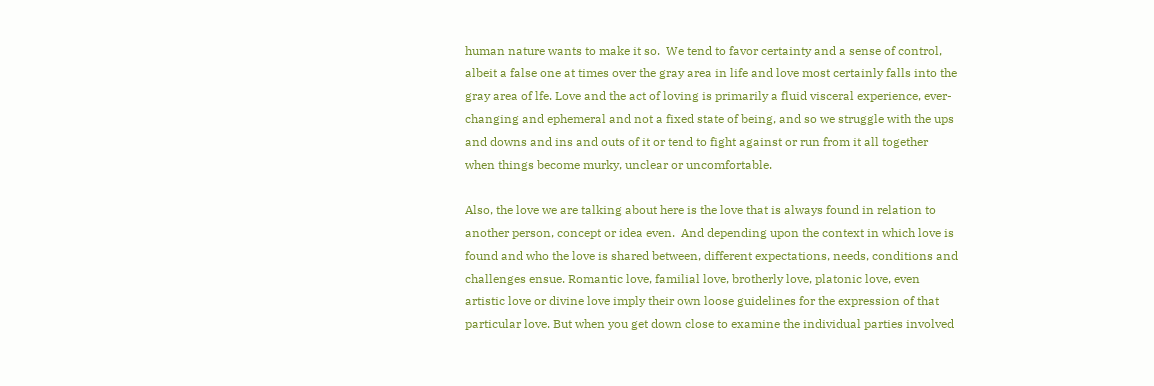human nature wants to make it so.  We tend to favor certainty and a sense of control, albeit a false one at times over the gray area in life and love most certainly falls into the gray area of lfe. Love and the act of loving is primarily a fluid visceral experience, ever-changing and ephemeral and not a fixed state of being, and so we struggle with the ups and downs and ins and outs of it or tend to fight against or run from it all together when things become murky, unclear or uncomfortable.

Also, the love we are talking about here is the love that is always found in relation to another person, concept or idea even.  And depending upon the context in which love is found and who the love is shared between, different expectations, needs, conditions and challenges ensue. Romantic love, familial love, brotherly love, platonic love, even artistic love or divine love imply their own loose guidelines for the expression of that particular love. But when you get down close to examine the individual parties involved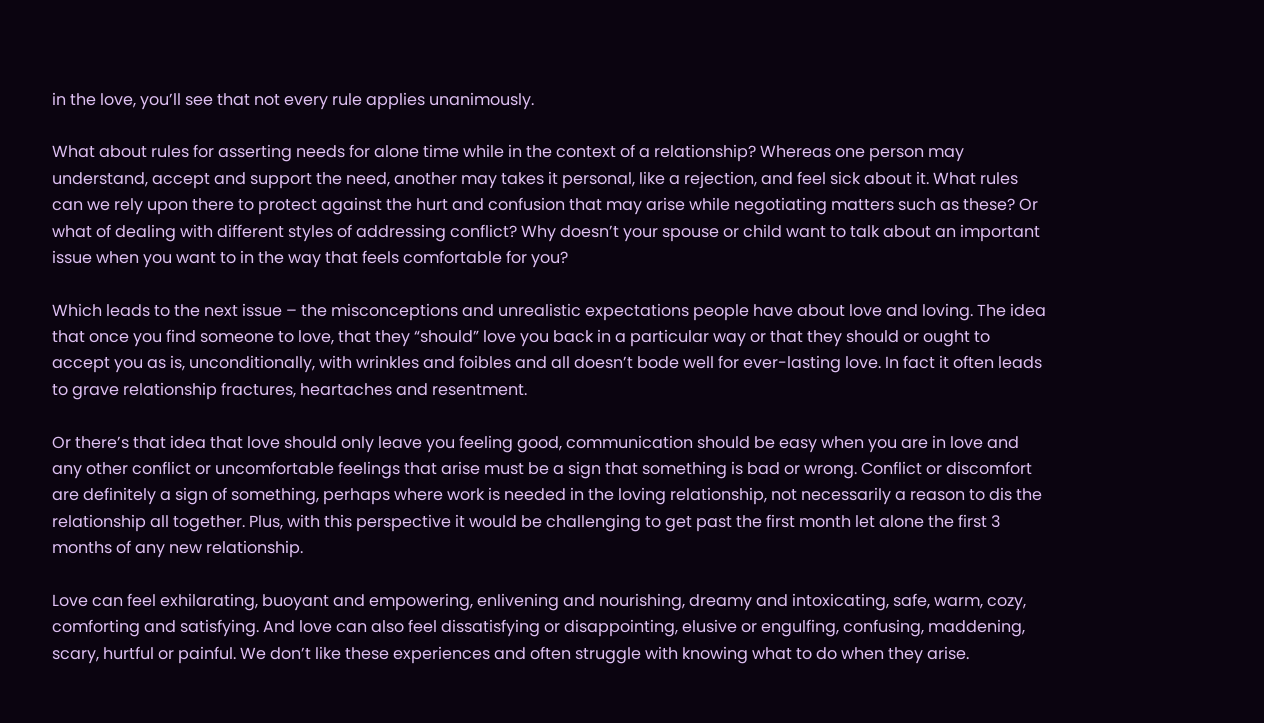in the love, you’ll see that not every rule applies unanimously.

What about rules for asserting needs for alone time while in the context of a relationship? Whereas one person may understand, accept and support the need, another may takes it personal, like a rejection, and feel sick about it. What rules can we rely upon there to protect against the hurt and confusion that may arise while negotiating matters such as these? Or what of dealing with different styles of addressing conflict? Why doesn’t your spouse or child want to talk about an important issue when you want to in the way that feels comfortable for you?

Which leads to the next issue – the misconceptions and unrealistic expectations people have about love and loving. The idea that once you find someone to love, that they “should” love you back in a particular way or that they should or ought to accept you as is, unconditionally, with wrinkles and foibles and all doesn’t bode well for ever-lasting love. In fact it often leads to grave relationship fractures, heartaches and resentment.

Or there’s that idea that love should only leave you feeling good, communication should be easy when you are in love and any other conflict or uncomfortable feelings that arise must be a sign that something is bad or wrong. Conflict or discomfort are definitely a sign of something, perhaps where work is needed in the loving relationship, not necessarily a reason to dis the relationship all together. Plus, with this perspective it would be challenging to get past the first month let alone the first 3 months of any new relationship.

Love can feel exhilarating, buoyant and empowering, enlivening and nourishing, dreamy and intoxicating, safe, warm, cozy, comforting and satisfying. And love can also feel dissatisfying or disappointing, elusive or engulfing, confusing, maddening, scary, hurtful or painful. We don’t like these experiences and often struggle with knowing what to do when they arise.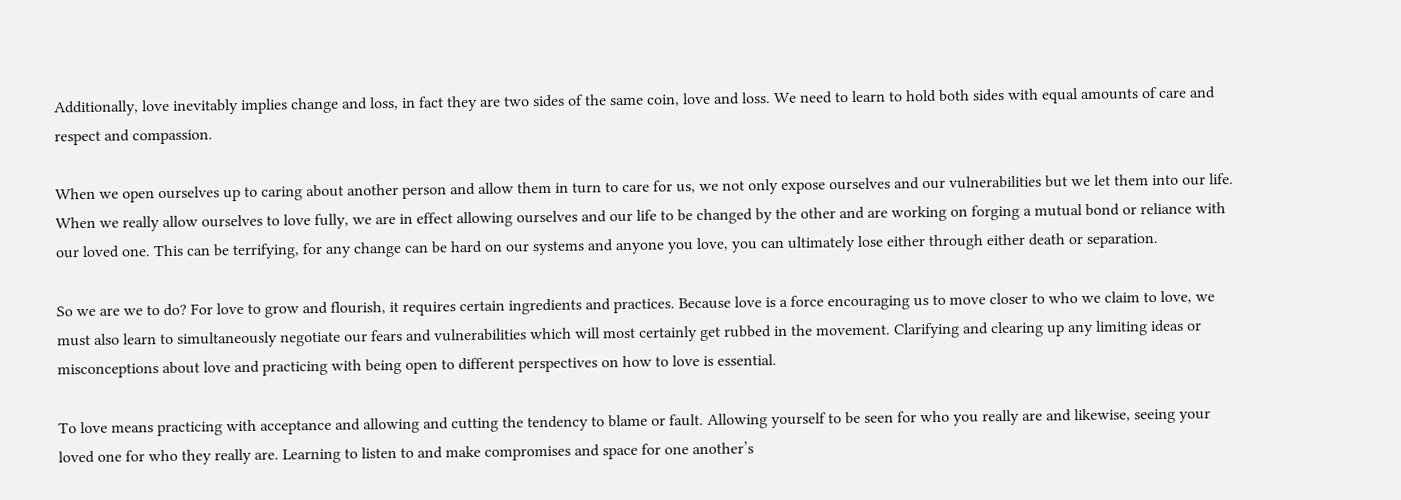Additionally, love inevitably implies change and loss, in fact they are two sides of the same coin, love and loss. We need to learn to hold both sides with equal amounts of care and respect and compassion.

When we open ourselves up to caring about another person and allow them in turn to care for us, we not only expose ourselves and our vulnerabilities but we let them into our life. When we really allow ourselves to love fully, we are in effect allowing ourselves and our life to be changed by the other and are working on forging a mutual bond or reliance with our loved one. This can be terrifying, for any change can be hard on our systems and anyone you love, you can ultimately lose either through either death or separation.

So we are we to do? For love to grow and flourish, it requires certain ingredients and practices. Because love is a force encouraging us to move closer to who we claim to love, we must also learn to simultaneously negotiate our fears and vulnerabilities which will most certainly get rubbed in the movement. Clarifying and clearing up any limiting ideas or misconceptions about love and practicing with being open to different perspectives on how to love is essential.

To love means practicing with acceptance and allowing and cutting the tendency to blame or fault. Allowing yourself to be seen for who you really are and likewise, seeing your loved one for who they really are. Learning to listen to and make compromises and space for one another’s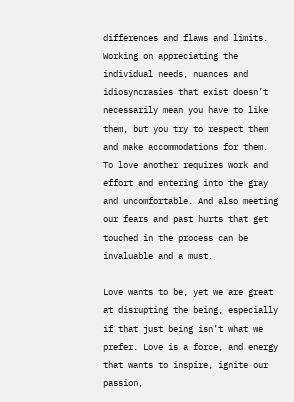differences and flaws and limits. Working on appreciating the individual needs, nuances and idiosyncrasies that exist doesn’t necessarily mean you have to like them, but you try to respect them and make accommodations for them. To love another requires work and effort and entering into the gray and uncomfortable. And also meeting our fears and past hurts that get touched in the process can be invaluable and a must.

Love wants to be, yet we are great at disrupting the being, especially if that just being isn’t what we prefer. Love is a force, and energy that wants to inspire, ignite our passion,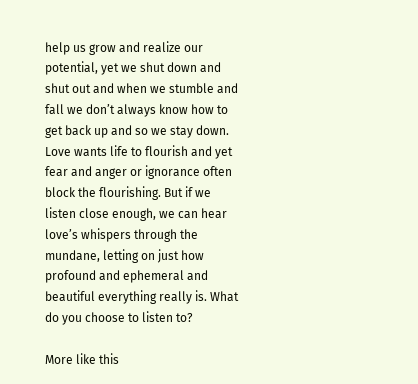help us grow and realize our potential, yet we shut down and shut out and when we stumble and fall we don’t always know how to get back up and so we stay down.  Love wants life to flourish and yet fear and anger or ignorance often block the flourishing. But if we listen close enough, we can hear love’s whispers through the mundane, letting on just how profound and ephemeral and beautiful everything really is. What do you choose to listen to?

More like this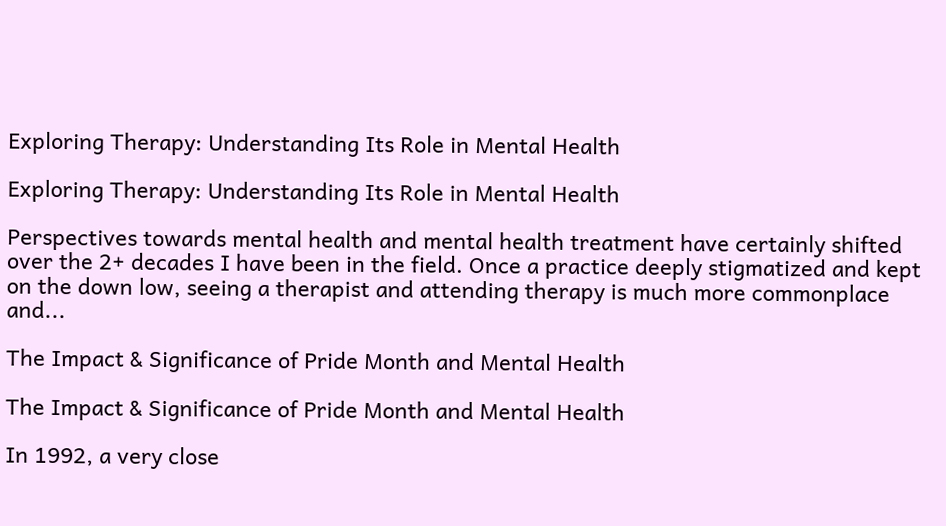Exploring Therapy: Understanding Its Role in Mental Health

Exploring Therapy: Understanding Its Role in Mental Health

Perspectives towards mental health and mental health treatment have certainly shifted over the 2+ decades I have been in the field. Once a practice deeply stigmatized and kept on the down low, seeing a therapist and attending therapy is much more commonplace and...

The Impact & Significance of Pride Month and Mental Health

The Impact & Significance of Pride Month and Mental Health

In 1992, a very close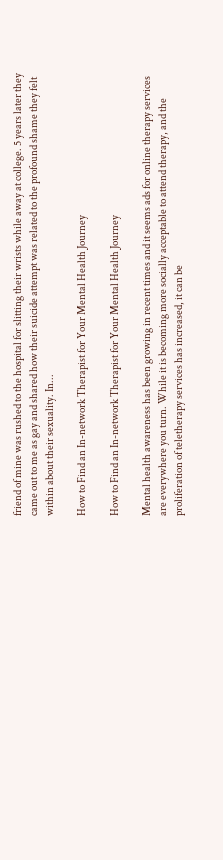friend of mine was rushed to the hospital for slitting their wrists while away at college. 5 years later they came out to me as gay and shared how their suicide attempt was related to the profound shame they felt within about their sexuality. In...

How to Find an In-network Therapist for Your Mental Health Journey

How to Find an In-network Therapist for Your Mental Health Journey

Mental health awareness has been growing in recent times and it seems ads for online therapy services are everywhere you turn. While it is becoming more socially acceptable to attend therapy, and the proliferation of teletherapy services has increased, it can be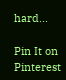hard...

Pin It on Pinterest